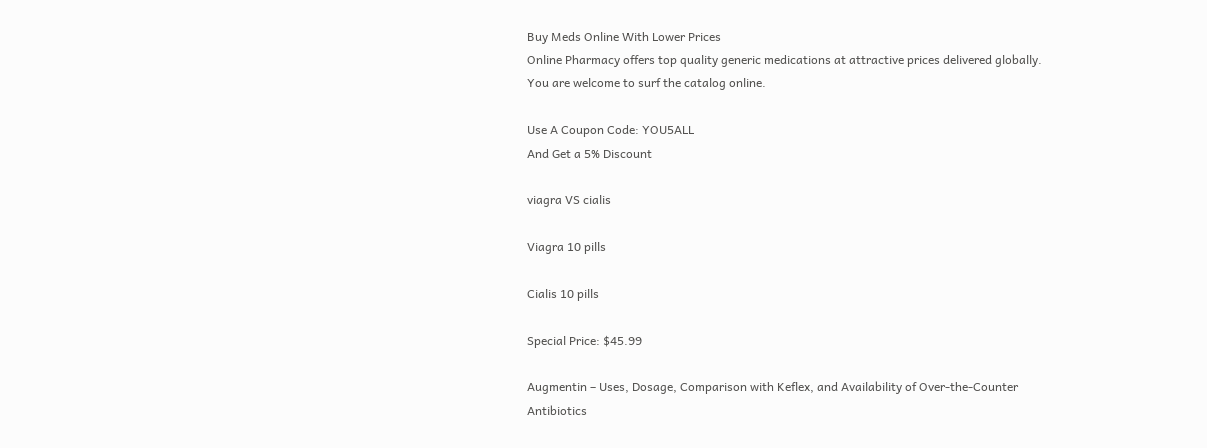Buy Meds Online With Lower Prices
Online Pharmacy offers top quality generic medications at attractive prices delivered globally. You are welcome to surf the catalog online.

Use A Coupon Code: YOU5ALL
And Get a 5% Discount

viagra VS cialis

Viagra 10 pills

Cialis 10 pills

Special Price: $45.99

Augmentin – Uses, Dosage, Comparison with Keflex, and Availability of Over-the-Counter Antibiotics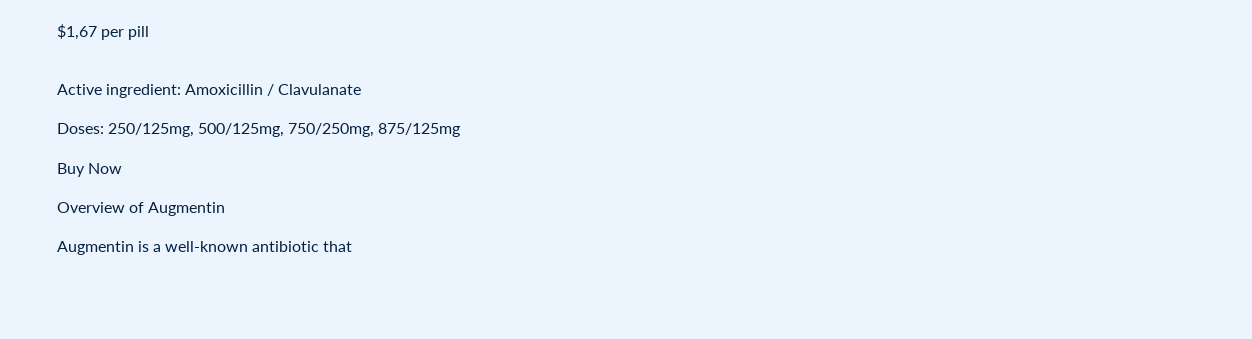$1,67 per pill


Active ingredient: Amoxicillin / Clavulanate

Doses: 250/125mg, 500/125mg, 750/250mg, 875/125mg

Buy Now

Overview of Augmentin

Augmentin is a well-known antibiotic that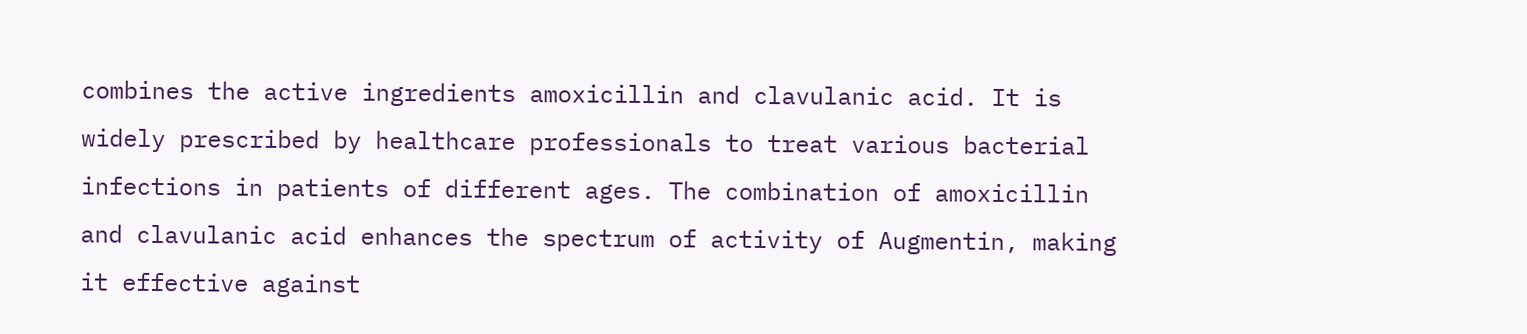combines the active ingredients amoxicillin and clavulanic acid. It is widely prescribed by healthcare professionals to treat various bacterial infections in patients of different ages. The combination of amoxicillin and clavulanic acid enhances the spectrum of activity of Augmentin, making it effective against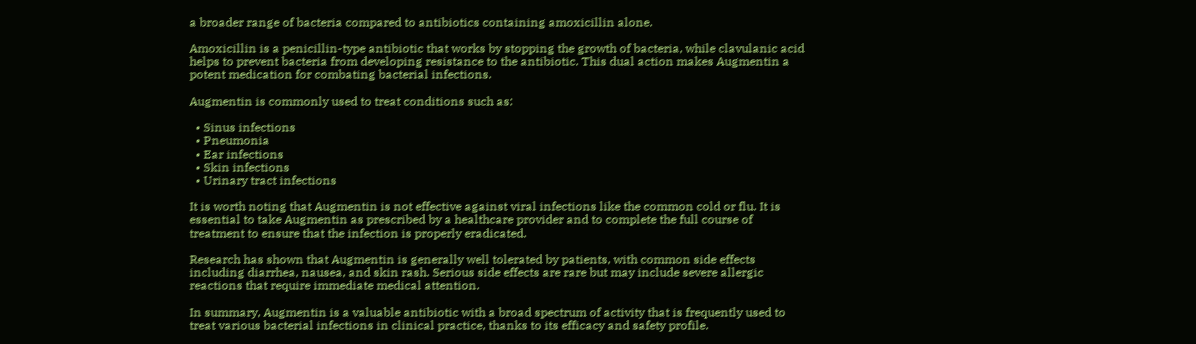a broader range of bacteria compared to antibiotics containing amoxicillin alone.

Amoxicillin is a penicillin-type antibiotic that works by stopping the growth of bacteria, while clavulanic acid helps to prevent bacteria from developing resistance to the antibiotic. This dual action makes Augmentin a potent medication for combating bacterial infections.

Augmentin is commonly used to treat conditions such as:

  • Sinus infections
  • Pneumonia
  • Ear infections
  • Skin infections
  • Urinary tract infections

It is worth noting that Augmentin is not effective against viral infections like the common cold or flu. It is essential to take Augmentin as prescribed by a healthcare provider and to complete the full course of treatment to ensure that the infection is properly eradicated.

Research has shown that Augmentin is generally well tolerated by patients, with common side effects including diarrhea, nausea, and skin rash. Serious side effects are rare but may include severe allergic reactions that require immediate medical attention.

In summary, Augmentin is a valuable antibiotic with a broad spectrum of activity that is frequently used to treat various bacterial infections in clinical practice, thanks to its efficacy and safety profile.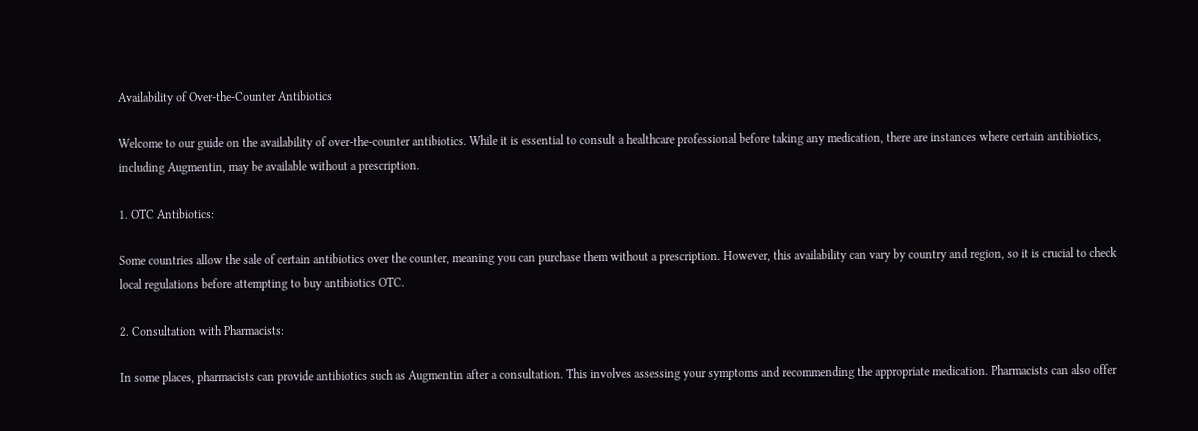Availability of Over-the-Counter Antibiotics

Welcome to our guide on the availability of over-the-counter antibiotics. While it is essential to consult a healthcare professional before taking any medication, there are instances where certain antibiotics, including Augmentin, may be available without a prescription.

1. OTC Antibiotics:

Some countries allow the sale of certain antibiotics over the counter, meaning you can purchase them without a prescription. However, this availability can vary by country and region, so it is crucial to check local regulations before attempting to buy antibiotics OTC.

2. Consultation with Pharmacists:

In some places, pharmacists can provide antibiotics such as Augmentin after a consultation. This involves assessing your symptoms and recommending the appropriate medication. Pharmacists can also offer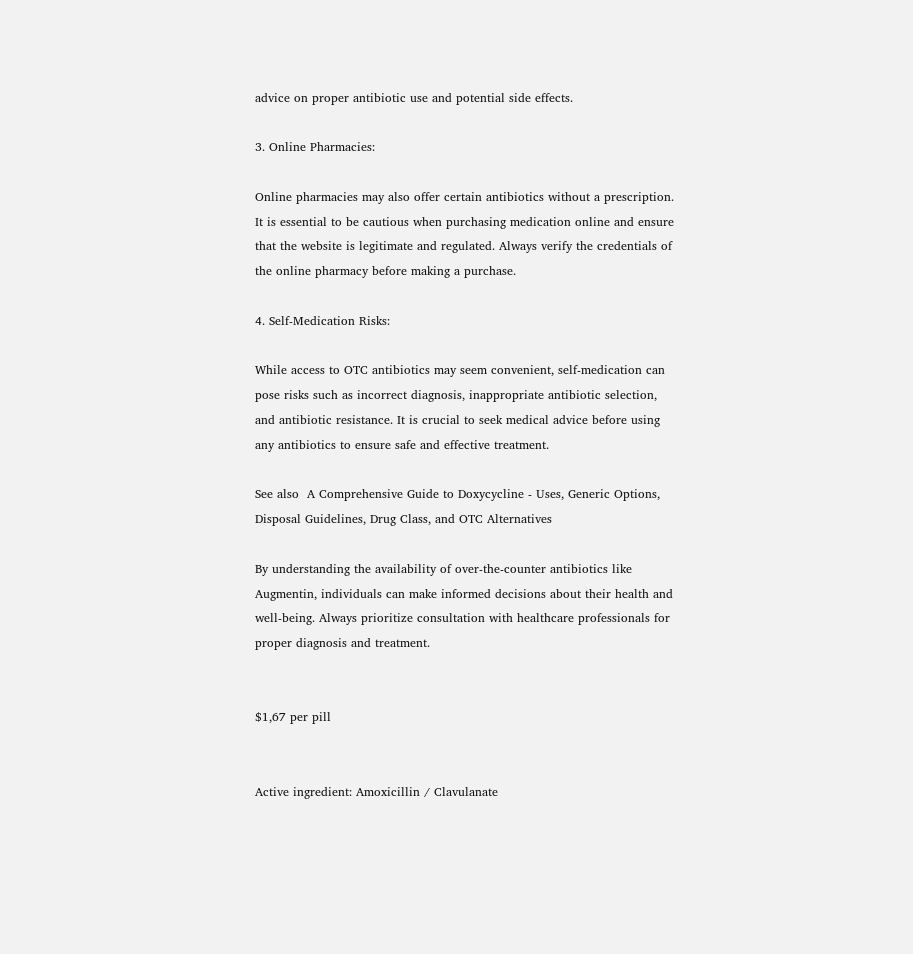advice on proper antibiotic use and potential side effects.

3. Online Pharmacies:

Online pharmacies may also offer certain antibiotics without a prescription. It is essential to be cautious when purchasing medication online and ensure that the website is legitimate and regulated. Always verify the credentials of the online pharmacy before making a purchase.

4. Self-Medication Risks:

While access to OTC antibiotics may seem convenient, self-medication can pose risks such as incorrect diagnosis, inappropriate antibiotic selection, and antibiotic resistance. It is crucial to seek medical advice before using any antibiotics to ensure safe and effective treatment.

See also  A Comprehensive Guide to Doxycycline - Uses, Generic Options, Disposal Guidelines, Drug Class, and OTC Alternatives

By understanding the availability of over-the-counter antibiotics like Augmentin, individuals can make informed decisions about their health and well-being. Always prioritize consultation with healthcare professionals for proper diagnosis and treatment.


$1,67 per pill


Active ingredient: Amoxicillin / Clavulanate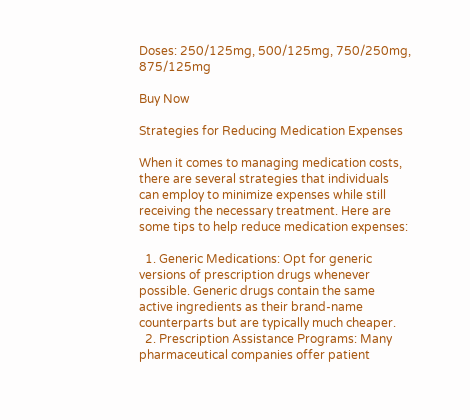Doses: 250/125mg, 500/125mg, 750/250mg, 875/125mg

Buy Now

Strategies for Reducing Medication Expenses

When it comes to managing medication costs, there are several strategies that individuals can employ to minimize expenses while still receiving the necessary treatment. Here are some tips to help reduce medication expenses:

  1. Generic Medications: Opt for generic versions of prescription drugs whenever possible. Generic drugs contain the same active ingredients as their brand-name counterparts but are typically much cheaper.
  2. Prescription Assistance Programs: Many pharmaceutical companies offer patient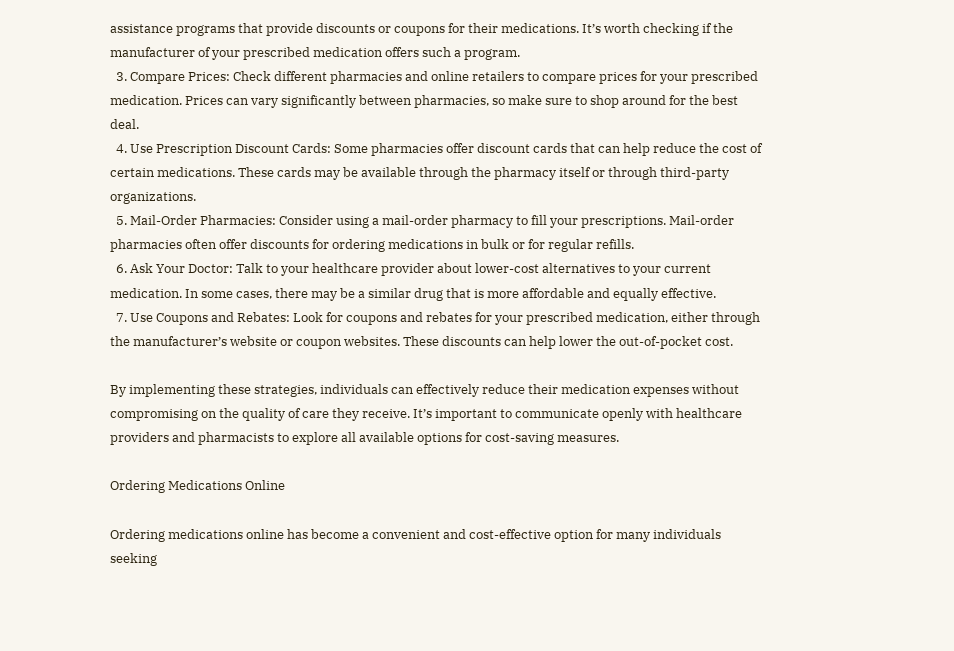assistance programs that provide discounts or coupons for their medications. It’s worth checking if the manufacturer of your prescribed medication offers such a program.
  3. Compare Prices: Check different pharmacies and online retailers to compare prices for your prescribed medication. Prices can vary significantly between pharmacies, so make sure to shop around for the best deal.
  4. Use Prescription Discount Cards: Some pharmacies offer discount cards that can help reduce the cost of certain medications. These cards may be available through the pharmacy itself or through third-party organizations.
  5. Mail-Order Pharmacies: Consider using a mail-order pharmacy to fill your prescriptions. Mail-order pharmacies often offer discounts for ordering medications in bulk or for regular refills.
  6. Ask Your Doctor: Talk to your healthcare provider about lower-cost alternatives to your current medication. In some cases, there may be a similar drug that is more affordable and equally effective.
  7. Use Coupons and Rebates: Look for coupons and rebates for your prescribed medication, either through the manufacturer’s website or coupon websites. These discounts can help lower the out-of-pocket cost.

By implementing these strategies, individuals can effectively reduce their medication expenses without compromising on the quality of care they receive. It’s important to communicate openly with healthcare providers and pharmacists to explore all available options for cost-saving measures.

Ordering Medications Online

Ordering medications online has become a convenient and cost-effective option for many individuals seeking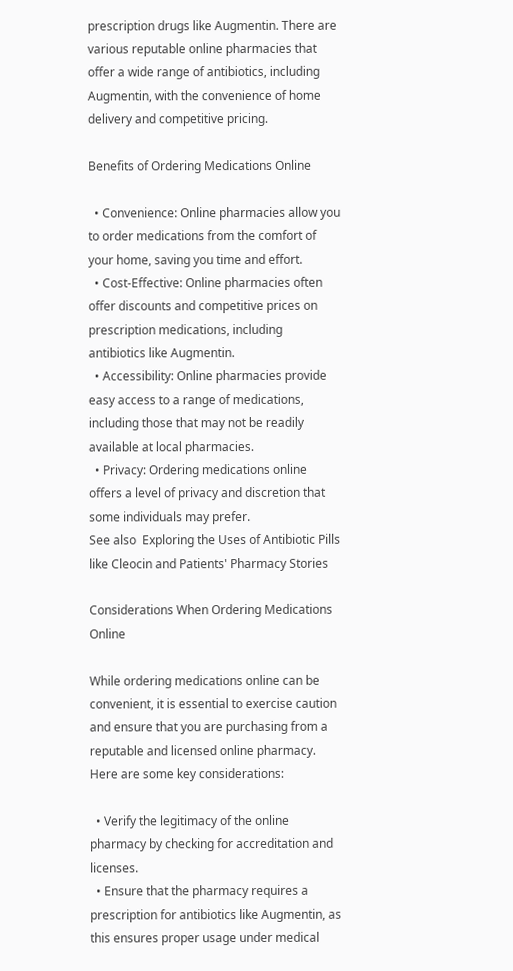prescription drugs like Augmentin. There are various reputable online pharmacies that offer a wide range of antibiotics, including Augmentin, with the convenience of home delivery and competitive pricing.

Benefits of Ordering Medications Online

  • Convenience: Online pharmacies allow you to order medications from the comfort of your home, saving you time and effort.
  • Cost-Effective: Online pharmacies often offer discounts and competitive prices on prescription medications, including antibiotics like Augmentin.
  • Accessibility: Online pharmacies provide easy access to a range of medications, including those that may not be readily available at local pharmacies.
  • Privacy: Ordering medications online offers a level of privacy and discretion that some individuals may prefer.
See also  Exploring the Uses of Antibiotic Pills like Cleocin and Patients' Pharmacy Stories

Considerations When Ordering Medications Online

While ordering medications online can be convenient, it is essential to exercise caution and ensure that you are purchasing from a reputable and licensed online pharmacy. Here are some key considerations:

  • Verify the legitimacy of the online pharmacy by checking for accreditation and licenses.
  • Ensure that the pharmacy requires a prescription for antibiotics like Augmentin, as this ensures proper usage under medical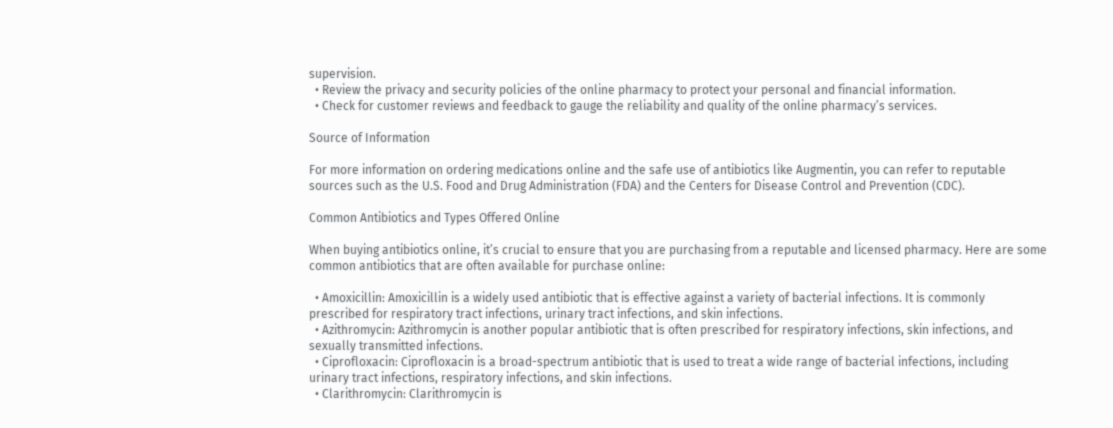supervision.
  • Review the privacy and security policies of the online pharmacy to protect your personal and financial information.
  • Check for customer reviews and feedback to gauge the reliability and quality of the online pharmacy’s services.

Source of Information

For more information on ordering medications online and the safe use of antibiotics like Augmentin, you can refer to reputable sources such as the U.S. Food and Drug Administration (FDA) and the Centers for Disease Control and Prevention (CDC).

Common Antibiotics and Types Offered Online

When buying antibiotics online, it’s crucial to ensure that you are purchasing from a reputable and licensed pharmacy. Here are some common antibiotics that are often available for purchase online:

  • Amoxicillin: Amoxicillin is a widely used antibiotic that is effective against a variety of bacterial infections. It is commonly prescribed for respiratory tract infections, urinary tract infections, and skin infections.
  • Azithromycin: Azithromycin is another popular antibiotic that is often prescribed for respiratory infections, skin infections, and sexually transmitted infections.
  • Ciprofloxacin: Ciprofloxacin is a broad-spectrum antibiotic that is used to treat a wide range of bacterial infections, including urinary tract infections, respiratory infections, and skin infections.
  • Clarithromycin: Clarithromycin is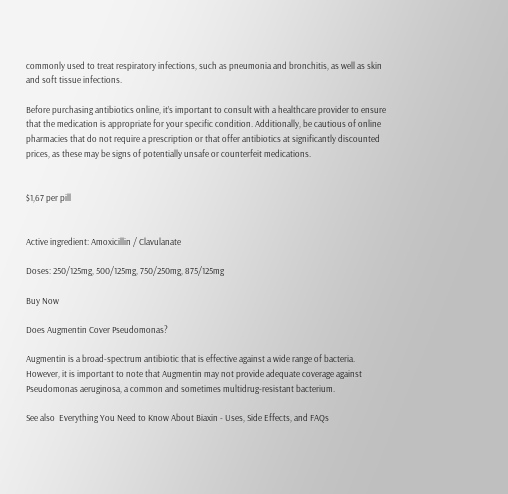commonly used to treat respiratory infections, such as pneumonia and bronchitis, as well as skin and soft tissue infections.

Before purchasing antibiotics online, it’s important to consult with a healthcare provider to ensure that the medication is appropriate for your specific condition. Additionally, be cautious of online pharmacies that do not require a prescription or that offer antibiotics at significantly discounted prices, as these may be signs of potentially unsafe or counterfeit medications.


$1,67 per pill


Active ingredient: Amoxicillin / Clavulanate

Doses: 250/125mg, 500/125mg, 750/250mg, 875/125mg

Buy Now

Does Augmentin Cover Pseudomonas?

Augmentin is a broad-spectrum antibiotic that is effective against a wide range of bacteria. However, it is important to note that Augmentin may not provide adequate coverage against Pseudomonas aeruginosa, a common and sometimes multidrug-resistant bacterium.

See also  Everything You Need to Know About Biaxin - Uses, Side Effects, and FAQs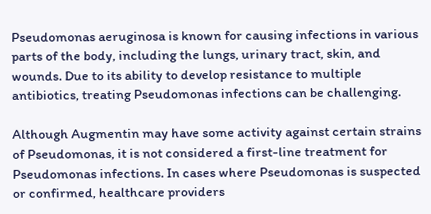Pseudomonas aeruginosa is known for causing infections in various parts of the body, including the lungs, urinary tract, skin, and wounds. Due to its ability to develop resistance to multiple antibiotics, treating Pseudomonas infections can be challenging.

Although Augmentin may have some activity against certain strains of Pseudomonas, it is not considered a first-line treatment for Pseudomonas infections. In cases where Pseudomonas is suspected or confirmed, healthcare providers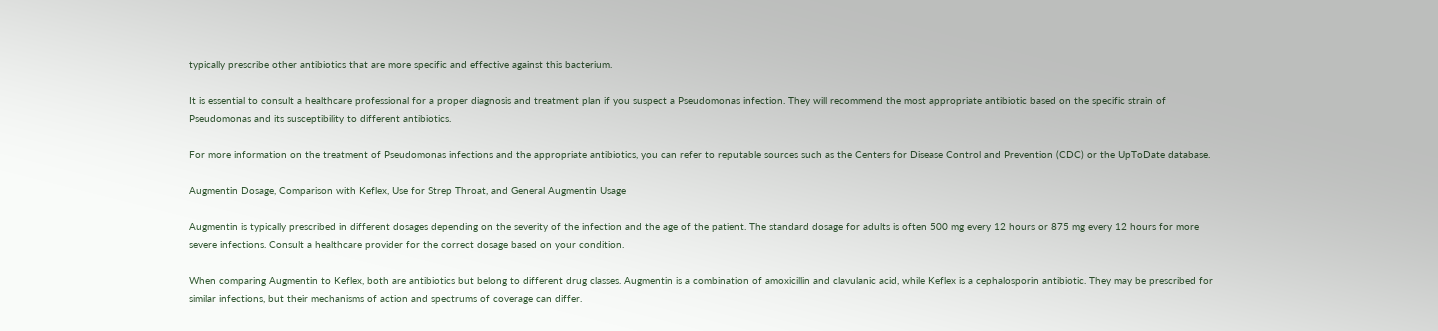typically prescribe other antibiotics that are more specific and effective against this bacterium.

It is essential to consult a healthcare professional for a proper diagnosis and treatment plan if you suspect a Pseudomonas infection. They will recommend the most appropriate antibiotic based on the specific strain of Pseudomonas and its susceptibility to different antibiotics.

For more information on the treatment of Pseudomonas infections and the appropriate antibiotics, you can refer to reputable sources such as the Centers for Disease Control and Prevention (CDC) or the UpToDate database.

Augmentin Dosage, Comparison with Keflex, Use for Strep Throat, and General Augmentin Usage

Augmentin is typically prescribed in different dosages depending on the severity of the infection and the age of the patient. The standard dosage for adults is often 500 mg every 12 hours or 875 mg every 12 hours for more severe infections. Consult a healthcare provider for the correct dosage based on your condition.

When comparing Augmentin to Keflex, both are antibiotics but belong to different drug classes. Augmentin is a combination of amoxicillin and clavulanic acid, while Keflex is a cephalosporin antibiotic. They may be prescribed for similar infections, but their mechanisms of action and spectrums of coverage can differ.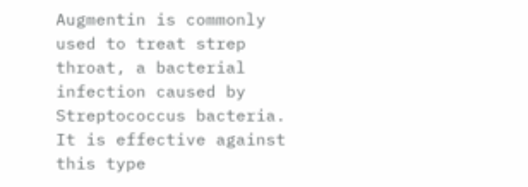Augmentin is commonly used to treat strep throat, a bacterial infection caused by Streptococcus bacteria. It is effective against this type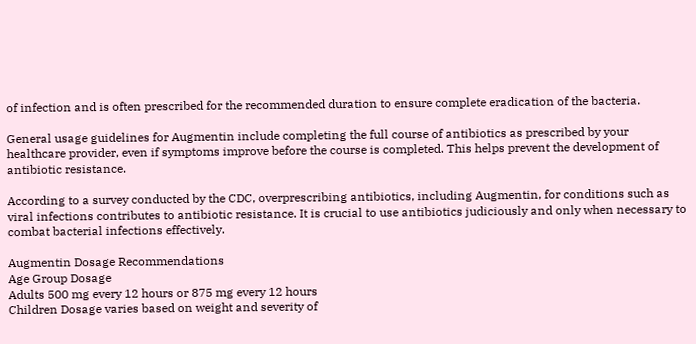of infection and is often prescribed for the recommended duration to ensure complete eradication of the bacteria.

General usage guidelines for Augmentin include completing the full course of antibiotics as prescribed by your healthcare provider, even if symptoms improve before the course is completed. This helps prevent the development of antibiotic resistance.

According to a survey conducted by the CDC, overprescribing antibiotics, including Augmentin, for conditions such as viral infections contributes to antibiotic resistance. It is crucial to use antibiotics judiciously and only when necessary to combat bacterial infections effectively.

Augmentin Dosage Recommendations
Age Group Dosage
Adults 500 mg every 12 hours or 875 mg every 12 hours
Children Dosage varies based on weight and severity of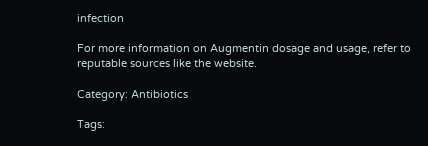infection

For more information on Augmentin dosage and usage, refer to reputable sources like the website.

Category: Antibiotics

Tags: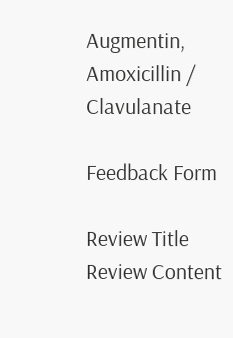Augmentin, Amoxicillin / Clavulanate

Feedback Form

Review Title
Review Content